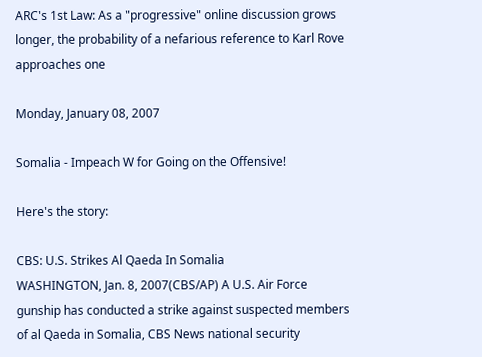ARC's 1st Law: As a "progressive" online discussion grows longer, the probability of a nefarious reference to Karl Rove approaches one

Monday, January 08, 2007

Somalia - Impeach W for Going on the Offensive!

Here's the story:

CBS: U.S. Strikes Al Qaeda In Somalia
WASHINGTON, Jan. 8, 2007(CBS/AP) A U.S. Air Force gunship has conducted a strike against suspected members of al Qaeda in Somalia, CBS News national security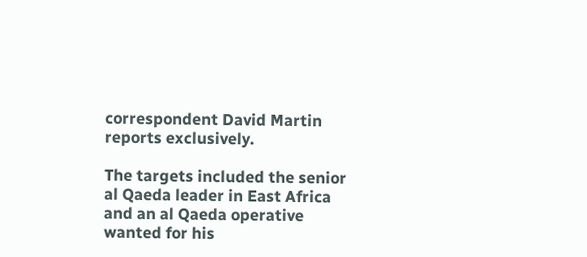correspondent David Martin reports exclusively.

The targets included the senior al Qaeda leader in East Africa and an al Qaeda operative wanted for his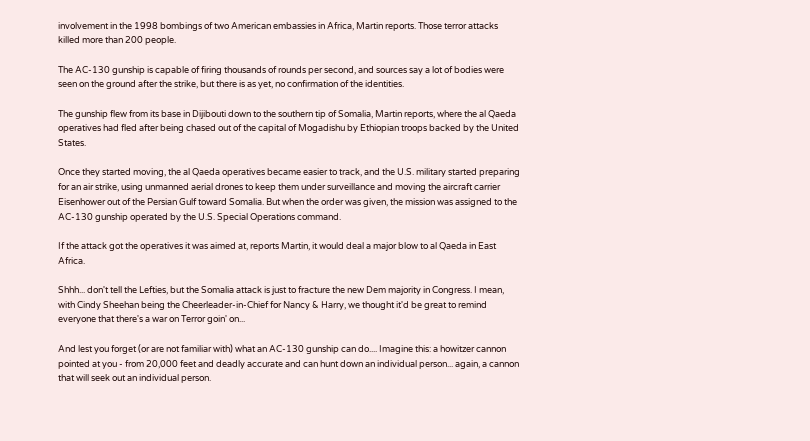involvement in the 1998 bombings of two American embassies in Africa, Martin reports. Those terror attacks killed more than 200 people.

The AC-130 gunship is capable of firing thousands of rounds per second, and sources say a lot of bodies were seen on the ground after the strike, but there is as yet, no confirmation of the identities.

The gunship flew from its base in Dijibouti down to the southern tip of Somalia, Martin reports, where the al Qaeda operatives had fled after being chased out of the capital of Mogadishu by Ethiopian troops backed by the United States.

Once they started moving, the al Qaeda operatives became easier to track, and the U.S. military started preparing for an air strike, using unmanned aerial drones to keep them under surveillance and moving the aircraft carrier Eisenhower out of the Persian Gulf toward Somalia. But when the order was given, the mission was assigned to the AC-130 gunship operated by the U.S. Special Operations command.

If the attack got the operatives it was aimed at, reports Martin, it would deal a major blow to al Qaeda in East Africa.

Shhh... don't tell the Lefties, but the Somalia attack is just to fracture the new Dem majority in Congress. I mean, with Cindy Sheehan being the Cheerleader-in-Chief for Nancy & Harry, we thought it'd be great to remind everyone that there's a war on Terror goin' on...

And lest you forget (or are not familiar with) what an AC-130 gunship can do.... Imagine this: a howitzer cannon pointed at you - from 20,000 feet and deadly accurate and can hunt down an individual person... again, a cannon that will seek out an individual person.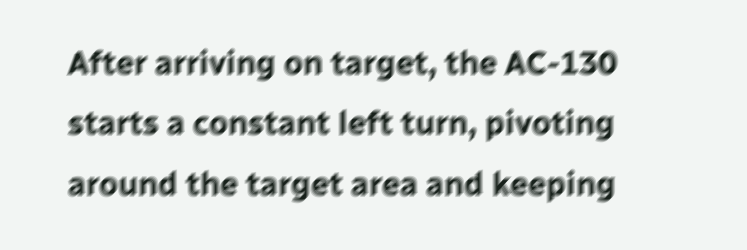After arriving on target, the AC-130 starts a constant left turn, pivoting around the target area and keeping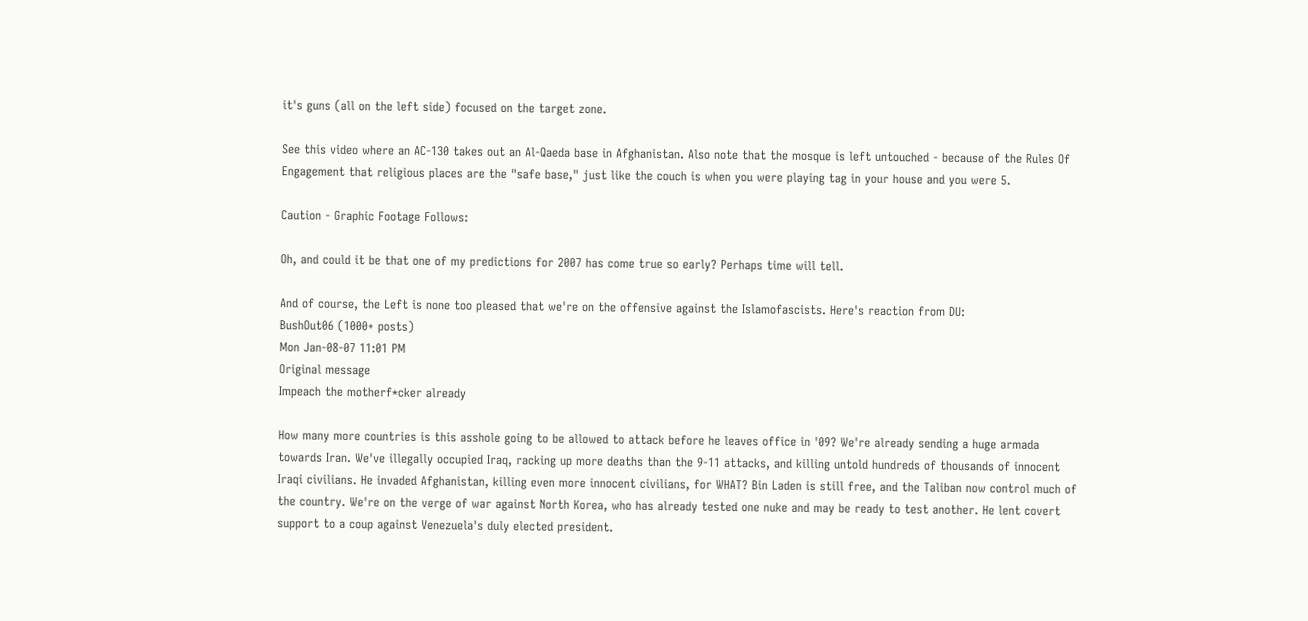it's guns (all on the left side) focused on the target zone.

See this video where an AC-130 takes out an Al-Qaeda base in Afghanistan. Also note that the mosque is left untouched - because of the Rules Of Engagement that religious places are the "safe base," just like the couch is when you were playing tag in your house and you were 5.

Caution - Graphic Footage Follows:

Oh, and could it be that one of my predictions for 2007 has come true so early? Perhaps time will tell.

And of course, the Left is none too pleased that we're on the offensive against the Islamofascists. Here's reaction from DU:
BushOut06 (1000+ posts)
Mon Jan-08-07 11:01 PM
Original message
Impeach the motherf*cker already

How many more countries is this asshole going to be allowed to attack before he leaves office in '09? We're already sending a huge armada towards Iran. We've illegally occupied Iraq, racking up more deaths than the 9-11 attacks, and killing untold hundreds of thousands of innocent Iraqi civilians. He invaded Afghanistan, killing even more innocent civilians, for WHAT? Bin Laden is still free, and the Taliban now control much of the country. We're on the verge of war against North Korea, who has already tested one nuke and may be ready to test another. He lent covert support to a coup against Venezuela's duly elected president.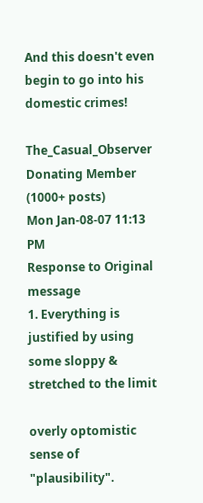And this doesn't even begin to go into his domestic crimes!

The_Casual_Observer Donating Member (1000+ posts)
Mon Jan-08-07 11:13 PM
Response to Original message
1. Everything is justified by using some sloppy & stretched to the limit

overly optomistic sense of "plausibility".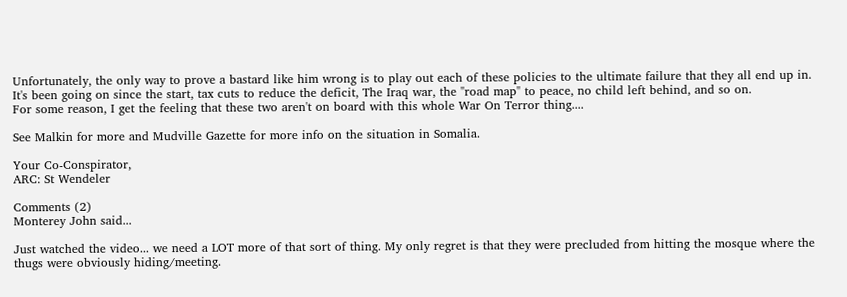Unfortunately, the only way to prove a bastard like him wrong is to play out each of these policies to the ultimate failure that they all end up in. It's been going on since the start, tax cuts to reduce the deficit, The Iraq war, the "road map" to peace, no child left behind, and so on.
For some reason, I get the feeling that these two aren't on board with this whole War On Terror thing....

See Malkin for more and Mudville Gazette for more info on the situation in Somalia.

Your Co-Conspirator,
ARC: St Wendeler

Comments (2)
Monterey John said...

Just watched the video... we need a LOT more of that sort of thing. My only regret is that they were precluded from hitting the mosque where the thugs were obviously hiding/meeting.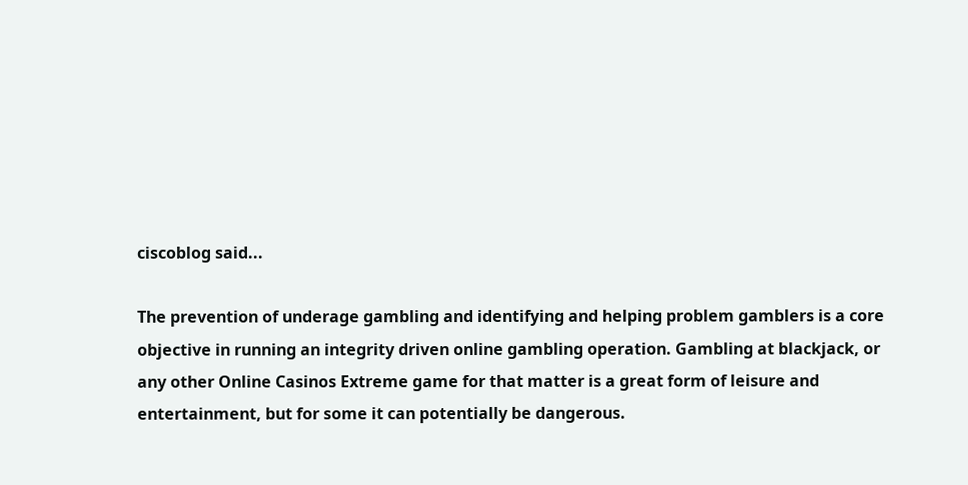ciscoblog said...

The prevention of underage gambling and identifying and helping problem gamblers is a core objective in running an integrity driven online gambling operation. Gambling at blackjack, or any other Online Casinos Extreme game for that matter is a great form of leisure and entertainment, but for some it can potentially be dangerous.